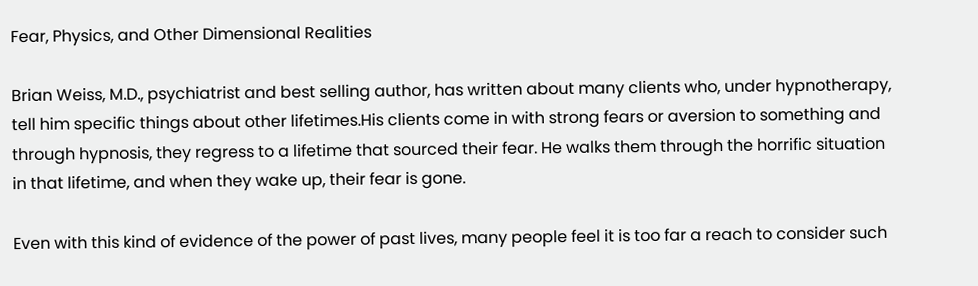Fear, Physics, and Other Dimensional Realities

Brian Weiss, M.D., psychiatrist and best selling author, has written about many clients who, under hypnotherapy, tell him specific things about other lifetimes.His clients come in with strong fears or aversion to something and through hypnosis, they regress to a lifetime that sourced their fear. He walks them through the horrific situation in that lifetime, and when they wake up, their fear is gone.

Even with this kind of evidence of the power of past lives, many people feel it is too far a reach to consider such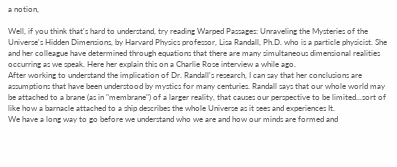a notion,

Well, if you think that's hard to understand, try reading Warped Passages: Unraveling the Mysteries of the Universe's Hidden Dimensions, by Harvard Physics professor, Lisa Randall, Ph.D. who is a particle physicist. She and her colleague have determined through equations that there are many simultaneous dimensional realities occurring as we speak. Here her explain this on a Charlie Rose interview a while ago.
After working to understand the implication of Dr. Randall's research, I can say that her conclusions are assumptions that have been understood by mystics for many centuries. Randall says that our whole world may be attached to a brane (as in "membrane") of a larger reality, that causes our perspective to be limited...sort of like how a barnacle attached to a ship describes the whole Universe as it sees and experiences It.
We have a long way to go before we understand who we are and how our minds are formed and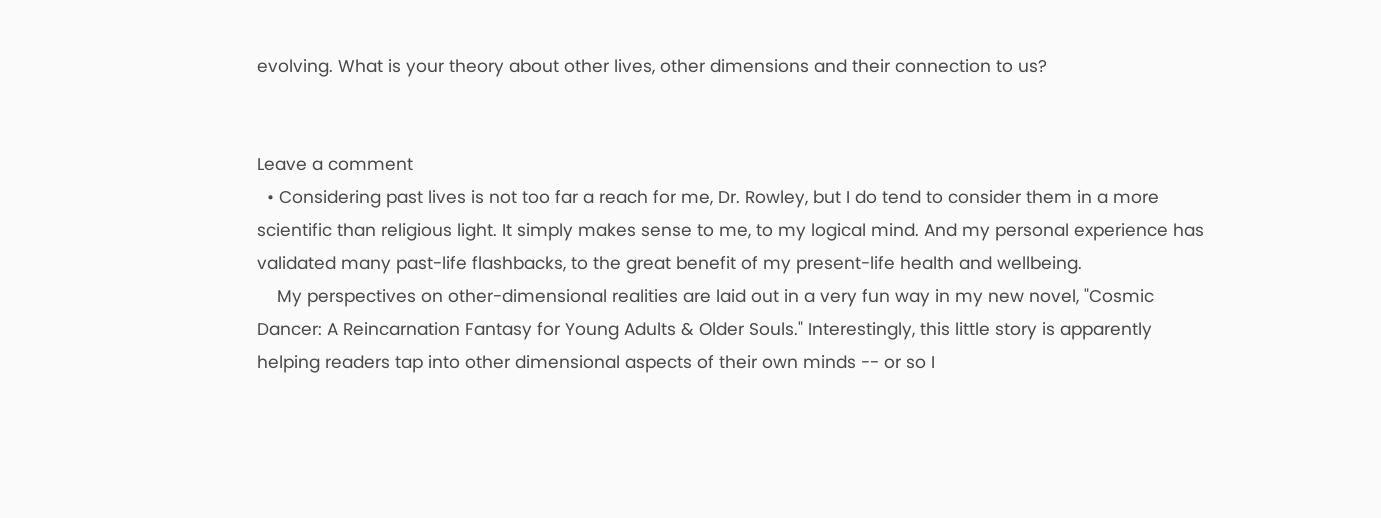evolving. What is your theory about other lives, other dimensions and their connection to us?


Leave a comment
  • Considering past lives is not too far a reach for me, Dr. Rowley, but I do tend to consider them in a more scientific than religious light. It simply makes sense to me, to my logical mind. And my personal experience has validated many past-life flashbacks, to the great benefit of my present-life health and wellbeing.
    My perspectives on other-dimensional realities are laid out in a very fun way in my new novel, "Cosmic Dancer: A Reincarnation Fantasy for Young Adults & Older Souls." Interestingly, this little story is apparently helping readers tap into other dimensional aspects of their own minds -- or so I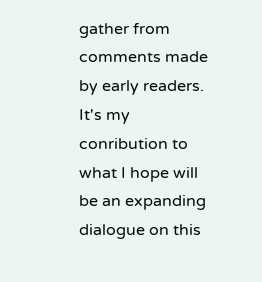gather from comments made by early readers. It's my conribution to what I hope will be an expanding dialogue on this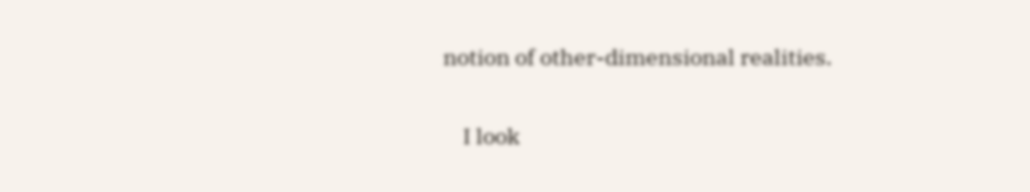notion of other-dimensional realities.

    I look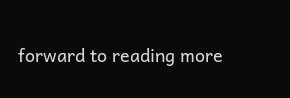forward to reading more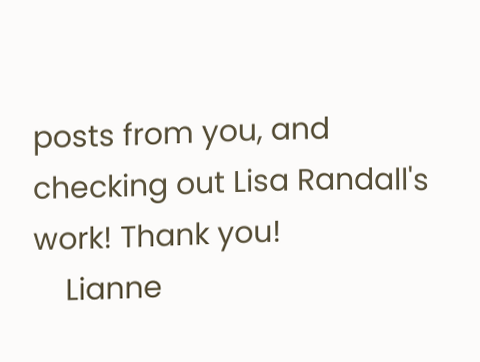posts from you, and checking out Lisa Randall's work! Thank you!
    Lianne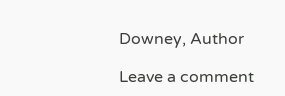Downey, Author

Leave a comment